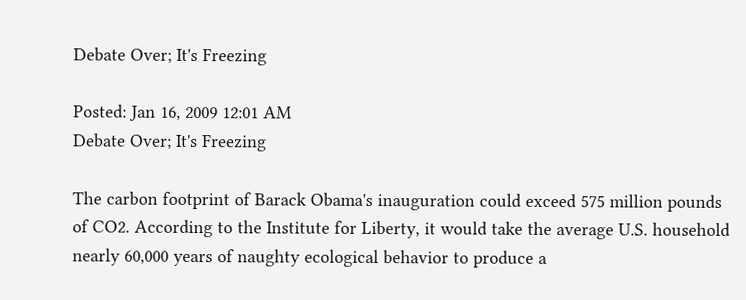Debate Over; It's Freezing

Posted: Jan 16, 2009 12:01 AM
Debate Over; It's Freezing

The carbon footprint of Barack Obama's inauguration could exceed 575 million pounds of CO2. According to the Institute for Liberty, it would take the average U.S. household nearly 60,000 years of naughty ecological behavior to produce a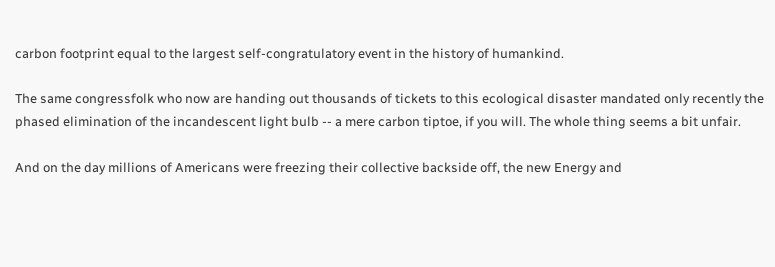carbon footprint equal to the largest self-congratulatory event in the history of humankind.

The same congressfolk who now are handing out thousands of tickets to this ecological disaster mandated only recently the phased elimination of the incandescent light bulb -- a mere carbon tiptoe, if you will. The whole thing seems a bit unfair.

And on the day millions of Americans were freezing their collective backside off, the new Energy and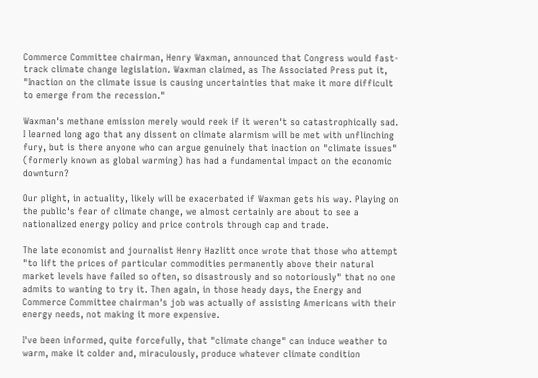Commerce Committee chairman, Henry Waxman, announced that Congress would fast-track climate change legislation. Waxman claimed, as The Associated Press put it, "Inaction on the climate issue is causing uncertainties that make it more difficult to emerge from the recession."

Waxman's methane emission merely would reek if it weren't so catastrophically sad. I learned long ago that any dissent on climate alarmism will be met with unflinching fury, but is there anyone who can argue genuinely that inaction on "climate issues" (formerly known as global warming) has had a fundamental impact on the economic downturn?

Our plight, in actuality, likely will be exacerbated if Waxman gets his way. Playing on the public's fear of climate change, we almost certainly are about to see a nationalized energy policy and price controls through cap and trade.

The late economist and journalist Henry Hazlitt once wrote that those who attempt "to lift the prices of particular commodities permanently above their natural market levels have failed so often, so disastrously and so notoriously" that no one admits to wanting to try it. Then again, in those heady days, the Energy and Commerce Committee chairman's job was actually of assisting Americans with their energy needs, not making it more expensive.

I've been informed, quite forcefully, that "climate change" can induce weather to warm, make it colder and, miraculously, produce whatever climate condition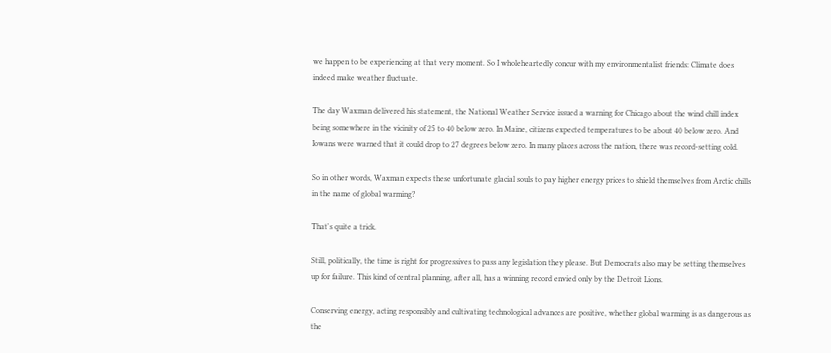we happen to be experiencing at that very moment. So I wholeheartedly concur with my environmentalist friends: Climate does indeed make weather fluctuate.

The day Waxman delivered his statement, the National Weather Service issued a warning for Chicago about the wind chill index being somewhere in the vicinity of 25 to 40 below zero. In Maine, citizens expected temperatures to be about 40 below zero. And Iowans were warned that it could drop to 27 degrees below zero. In many places across the nation, there was record-setting cold.

So in other words, Waxman expects these unfortunate glacial souls to pay higher energy prices to shield themselves from Arctic chills in the name of global warming?

That's quite a trick.

Still, politically, the time is right for progressives to pass any legislation they please. But Democrats also may be setting themselves up for failure. This kind of central planning, after all, has a winning record envied only by the Detroit Lions.

Conserving energy, acting responsibly and cultivating technological advances are positive, whether global warming is as dangerous as the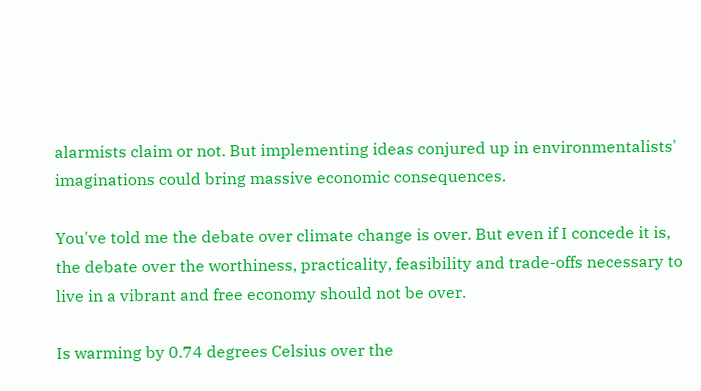alarmists claim or not. But implementing ideas conjured up in environmentalists' imaginations could bring massive economic consequences.

You've told me the debate over climate change is over. But even if I concede it is, the debate over the worthiness, practicality, feasibility and trade-offs necessary to live in a vibrant and free economy should not be over.

Is warming by 0.74 degrees Celsius over the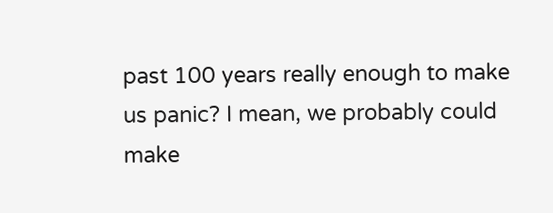past 100 years really enough to make us panic? I mean, we probably could make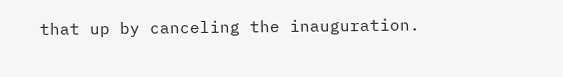that up by canceling the inauguration.